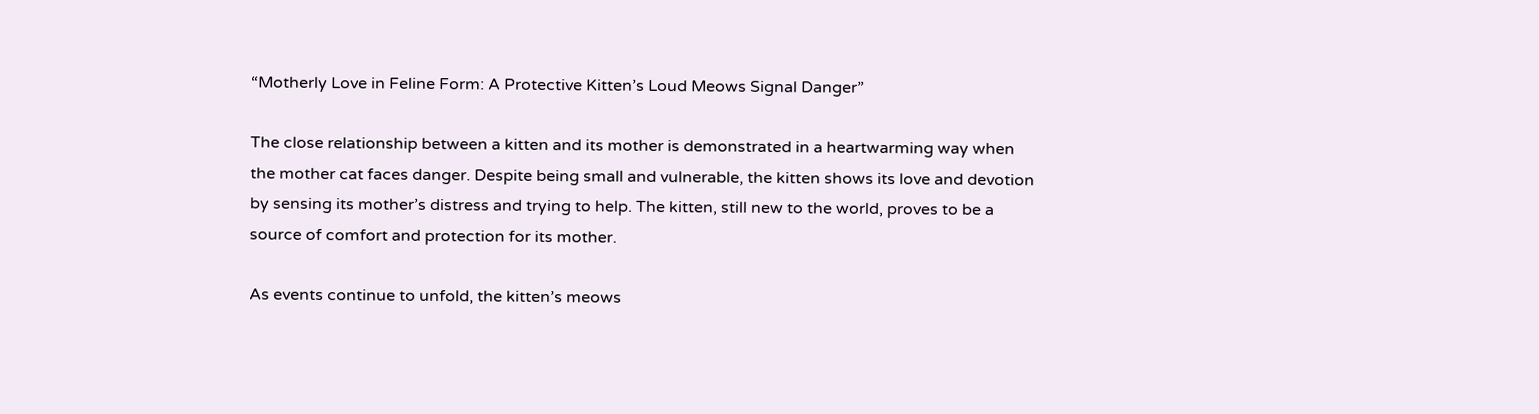“Motherly Love in Feline Form: A Protective Kitten’s Loud Meows Signal Danger”

The close relationship between a kitten and its mother is demonstrated in a heartwarming way when the mother cat faces danger. Despite being small and vulnerable, the kitten shows its love and devotion by sensing its mother’s distress and trying to help. The kitten, still new to the world, proves to be a source of comfort and protection for its mother.

As events continue to unfold, the kitten’s meows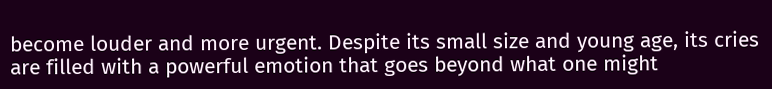become louder and more urgent. Despite its small size and young age, its cries are filled with a powerful emotion that goes beyond what one might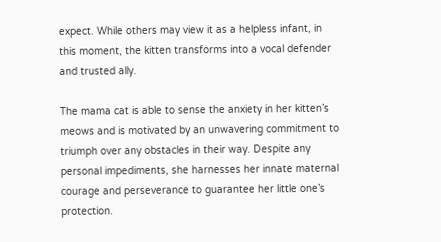expect. While others may view it as a helpless infant, in this moment, the kitten transforms into a vocal defender and trusted ally.

The mama cat is able to sense the anxiety in her kitten’s meows and is motivated by an unwavering commitment to triumph over any obstacles in their way. Despite any personal impediments, she harnesses her innate maternal courage and perseverance to guarantee her little one’s protection.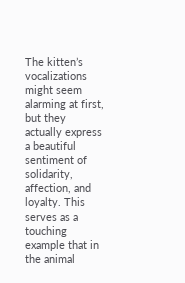The kitten’s vocalizations might seem alarming at first, but they actually express a beautiful sentiment of solidarity, affection, and loyalty. This serves as a touching example that in the animal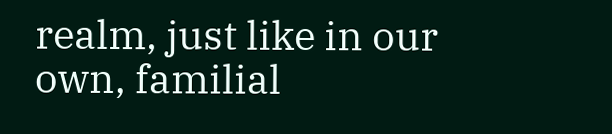realm, just like in our own, familial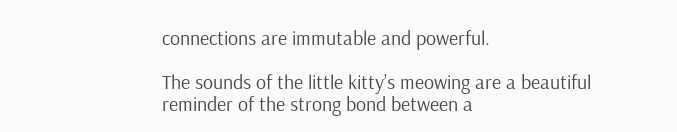connections are immutable and powerful.

The sounds of the little kitty’s meowing are a beautiful reminder of the strong bond between a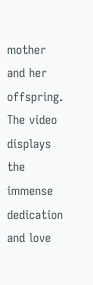mother and her offspring. The video displays the immense dedication and love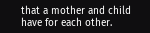that a mother and child have for each other.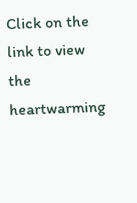Click on the link to view the heartwarming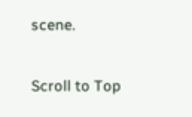scene.

Scroll to Top